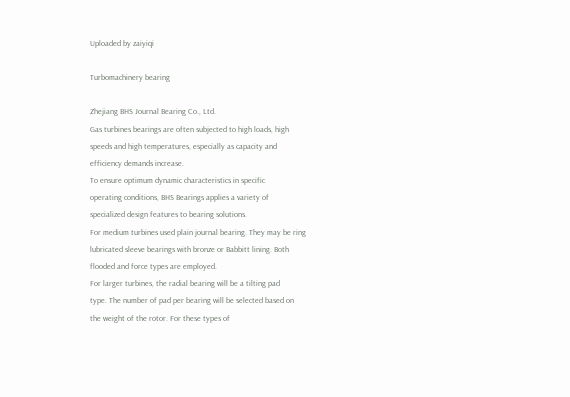Uploaded by zaiyiqi

Turbomachinery bearing

Zhejiang BHS Journal Bearing Co., Ltd.
Gas turbines bearings are often subjected to high loads, high
speeds and high temperatures, especially as capacity and
efficiency demands increase.
To ensure optimum dynamic characteristics in specific
operating conditions, BHS Bearings applies a variety of
specialized design features to bearing solutions.
For medium turbines used plain journal bearing. They may be ring
lubricated sleeve bearings with bronze or Babbitt lining. Both
flooded and force types are employed.
For larger turbines, the radial bearing will be a tilting pad
type. The number of pad per bearing will be selected based on
the weight of the rotor. For these types of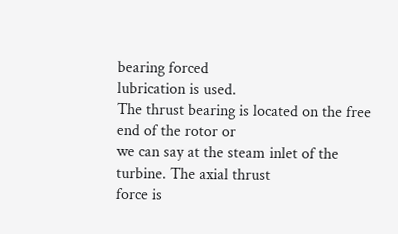bearing forced
lubrication is used.
The thrust bearing is located on the free end of the rotor or
we can say at the steam inlet of the turbine. The axial thrust
force is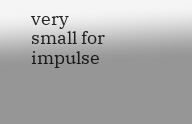very small for impulse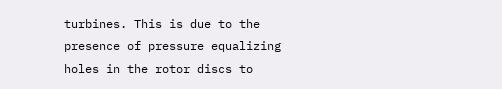turbines. This is due to the
presence of pressure equalizing holes in the rotor discs to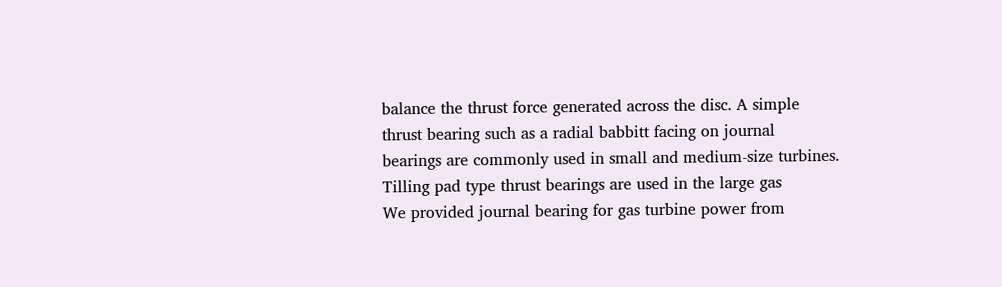balance the thrust force generated across the disc. A simple
thrust bearing such as a radial babbitt facing on journal
bearings are commonly used in small and medium-size turbines.
Tilling pad type thrust bearings are used in the large gas
We provided journal bearing for gas turbine power from